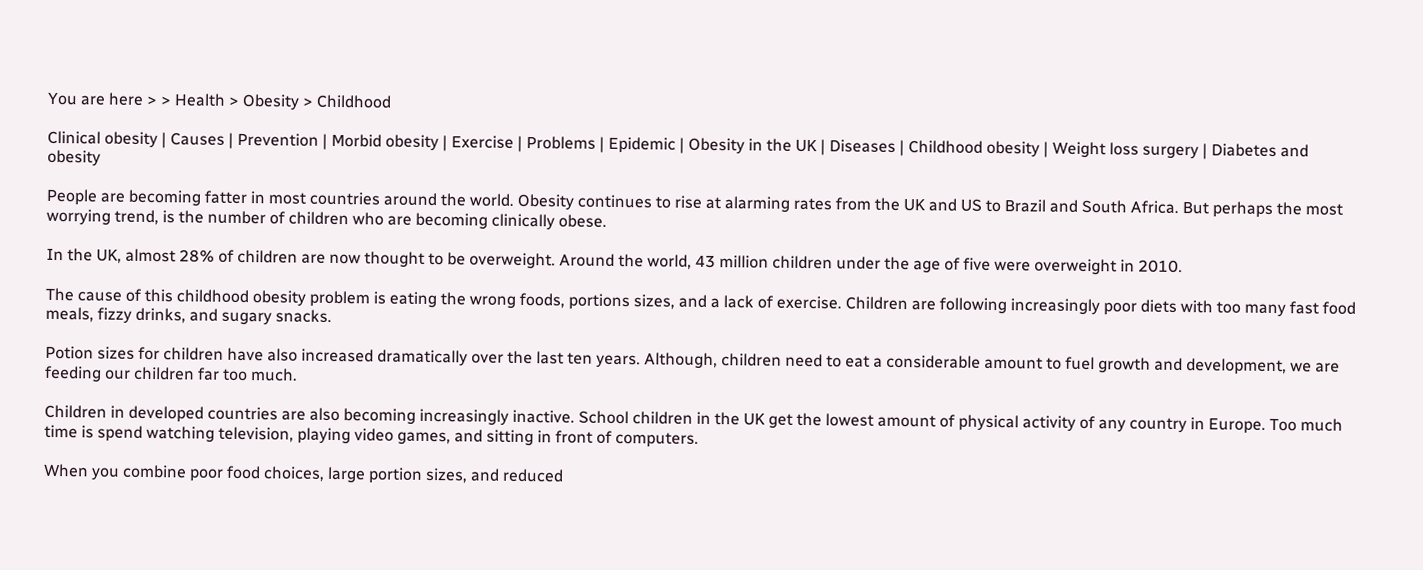You are here > > Health > Obesity > Childhood

Clinical obesity | Causes | Prevention | Morbid obesity | Exercise | Problems | Epidemic | Obesity in the UK | Diseases | Childhood obesity | Weight loss surgery | Diabetes and obesity

People are becoming fatter in most countries around the world. Obesity continues to rise at alarming rates from the UK and US to Brazil and South Africa. But perhaps the most worrying trend, is the number of children who are becoming clinically obese.

In the UK, almost 28% of children are now thought to be overweight. Around the world, 43 million children under the age of five were overweight in 2010.

The cause of this childhood obesity problem is eating the wrong foods, portions sizes, and a lack of exercise. Children are following increasingly poor diets with too many fast food meals, fizzy drinks, and sugary snacks.

Potion sizes for children have also increased dramatically over the last ten years. Although, children need to eat a considerable amount to fuel growth and development, we are feeding our children far too much.

Children in developed countries are also becoming increasingly inactive. School children in the UK get the lowest amount of physical activity of any country in Europe. Too much time is spend watching television, playing video games, and sitting in front of computers.

When you combine poor food choices, large portion sizes, and reduced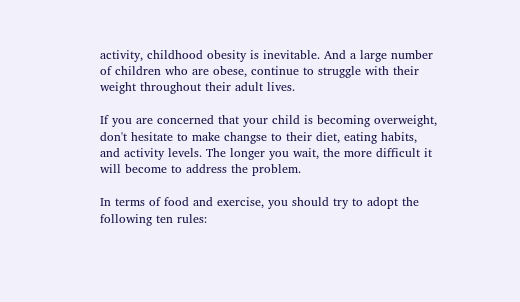activity, childhood obesity is inevitable. And a large number of children who are obese, continue to struggle with their weight throughout their adult lives.

If you are concerned that your child is becoming overweight, don't hesitate to make changse to their diet, eating habits, and activity levels. The longer you wait, the more difficult it will become to address the problem.

In terms of food and exercise, you should try to adopt the following ten rules: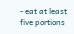- eat at least five portions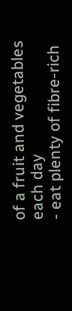of a fruit and vegetables each day
- eat plenty of fibre-rich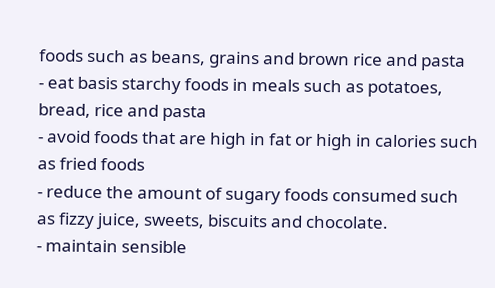foods such as beans, grains and brown rice and pasta
- eat basis starchy foods in meals such as potatoes, bread, rice and pasta
- avoid foods that are high in fat or high in calories such as fried foods
- reduce the amount of sugary foods consumed such as fizzy juice, sweets, biscuits and chocolate.
- maintain sensible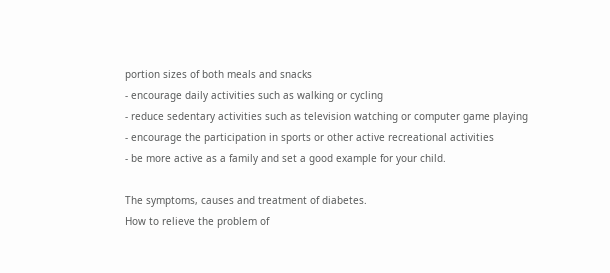portion sizes of both meals and snacks
- encourage daily activities such as walking or cycling
- reduce sedentary activities such as television watching or computer game playing
- encourage the participation in sports or other active recreational activities
- be more active as a family and set a good example for your child.

The symptoms, causes and treatment of diabetes.
How to relieve the problem of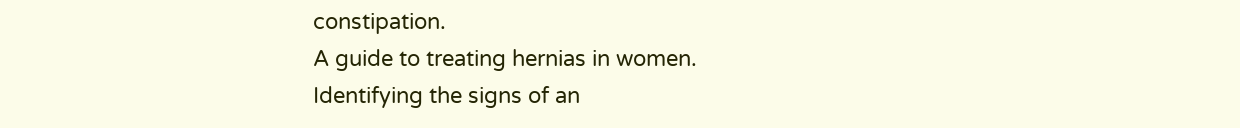constipation.
A guide to treating hernias in women.
Identifying the signs of an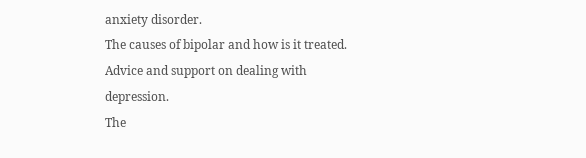anxiety disorder.
The causes of bipolar and how is it treated.
Advice and support on dealing with depression.
The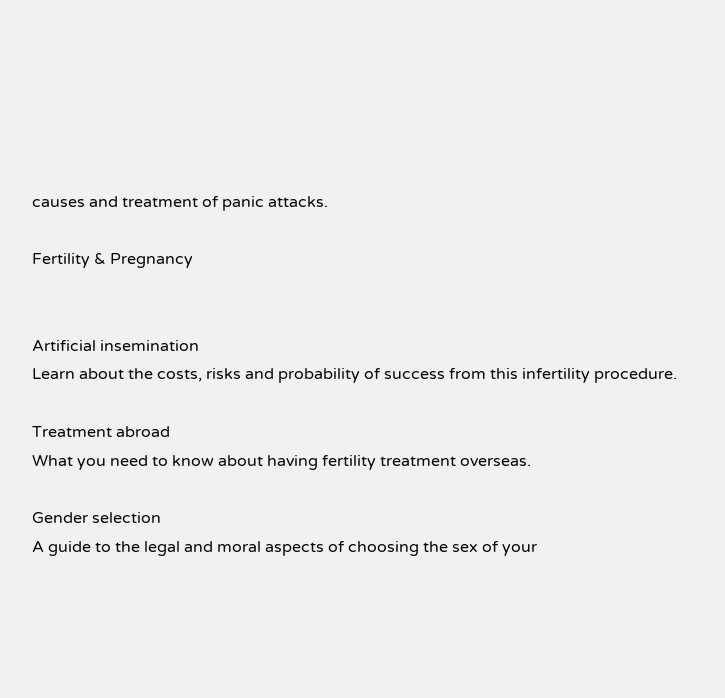causes and treatment of panic attacks.

Fertility & Pregnancy


Artificial insemination
Learn about the costs, risks and probability of success from this infertility procedure.

Treatment abroad
What you need to know about having fertility treatment overseas.

Gender selection
A guide to the legal and moral aspects of choosing the sex of your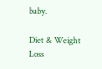baby.

Diet & Weight Loss